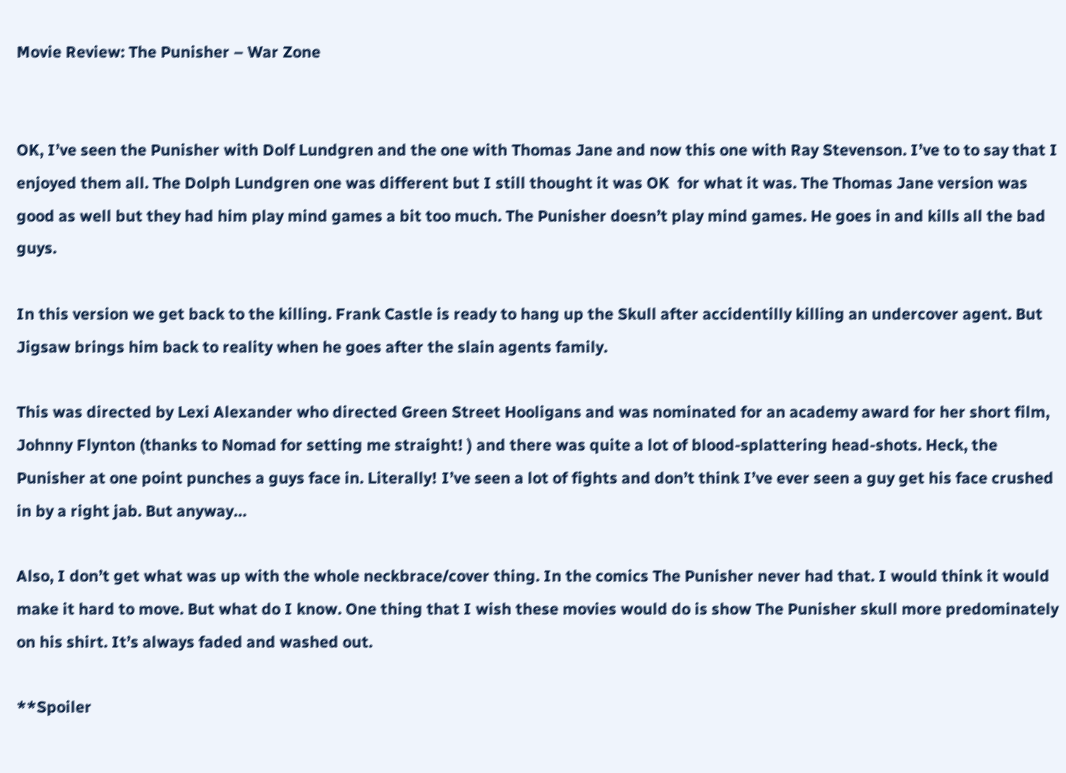Movie Review: The Punisher – War Zone


OK, I’ve seen the Punisher with Dolf Lundgren and the one with Thomas Jane and now this one with Ray Stevenson. I’ve to to say that I enjoyed them all. The Dolph Lundgren one was different but I still thought it was OK  for what it was. The Thomas Jane version was good as well but they had him play mind games a bit too much. The Punisher doesn’t play mind games. He goes in and kills all the bad guys.

In this version we get back to the killing. Frank Castle is ready to hang up the Skull after accidentilly killing an undercover agent. But Jigsaw brings him back to reality when he goes after the slain agents family.

This was directed by Lexi Alexander who directed Green Street Hooligans and was nominated for an academy award for her short film, Johnny Flynton (thanks to Nomad for setting me straight! ) and there was quite a lot of blood-splattering head-shots. Heck, the Punisher at one point punches a guys face in. Literally! I’ve seen a lot of fights and don’t think I’ve ever seen a guy get his face crushed in by a right jab. But anyway…

Also, I don’t get what was up with the whole neckbrace/cover thing. In the comics The Punisher never had that. I would think it would make it hard to move. But what do I know. One thing that I wish these movies would do is show The Punisher skull more predominately on his shirt. It’s always faded and washed out.

**Spoiler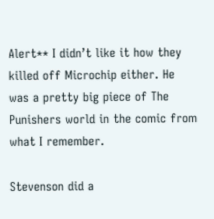Alert** I didn’t like it how they killed off Microchip either. He was a pretty big piece of The Punishers world in the comic from what I remember.

Stevenson did a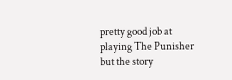pretty good job at playing The Punisher but the story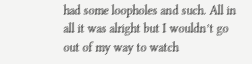had some loopholes and such. All in all it was alright but I wouldn’t go out of my way to watch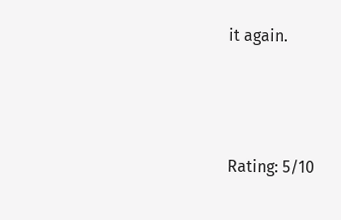it again.



Rating: 5/10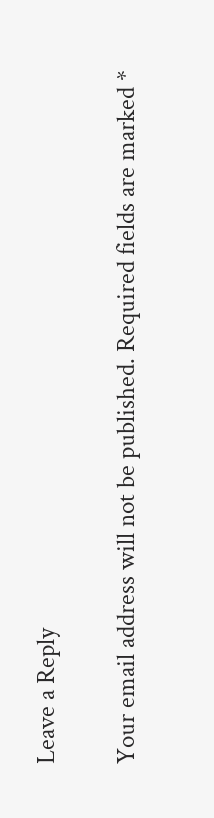Leave a Reply

Your email address will not be published. Required fields are marked *